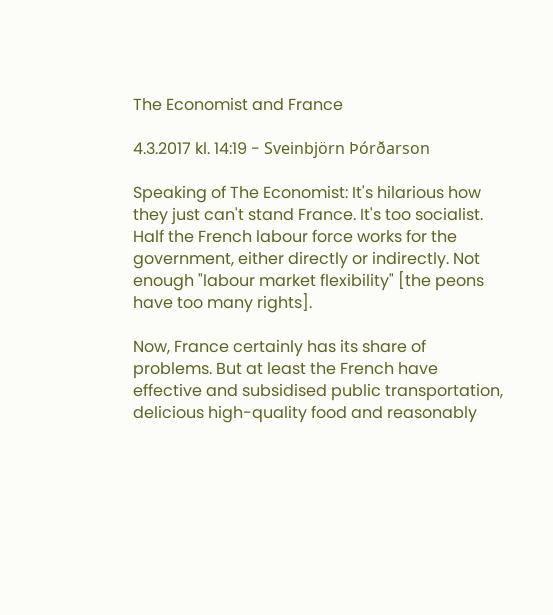The Economist and France

4.3.2017 kl. 14:19 - Sveinbjörn Þórðarson

Speaking of The Economist: It's hilarious how they just can't stand France. It's too socialist. Half the French labour force works for the government, either directly or indirectly. Not enough "labour market flexibility" [the peons have too many rights].

Now, France certainly has its share of problems. But at least the French have effective and subsidised public transportation, delicious high-quality food and reasonably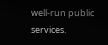well-run public services.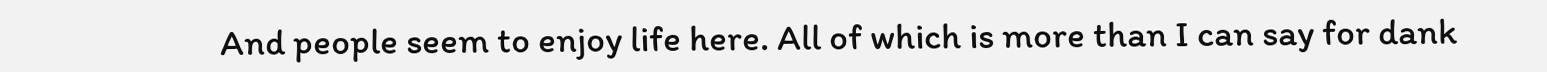And people seem to enjoy life here. All of which is more than I can say for dank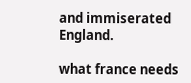and immiserated England.

what france needs